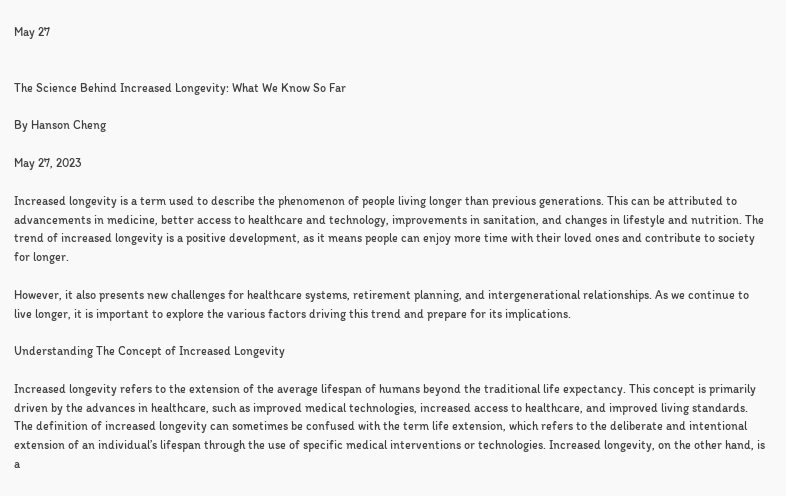May 27


The Science Behind Increased Longevity: What We Know So Far

By Hanson Cheng

May 27, 2023

Increased longevity is a term used to describe the phenomenon of people living longer than previous generations. This can be attributed to advancements in medicine, better access to healthcare and technology, improvements in sanitation, and changes in lifestyle and nutrition. The trend of increased longevity is a positive development, as it means people can enjoy more time with their loved ones and contribute to society for longer.

However, it also presents new challenges for healthcare systems, retirement planning, and intergenerational relationships. As we continue to live longer, it is important to explore the various factors driving this trend and prepare for its implications.

Understanding The Concept of Increased Longevity

Increased longevity refers to the extension of the average lifespan of humans beyond the traditional life expectancy. This concept is primarily driven by the advances in healthcare, such as improved medical technologies, increased access to healthcare, and improved living standards. The definition of increased longevity can sometimes be confused with the term life extension, which refers to the deliberate and intentional extension of an individual’s lifespan through the use of specific medical interventions or technologies. Increased longevity, on the other hand, is a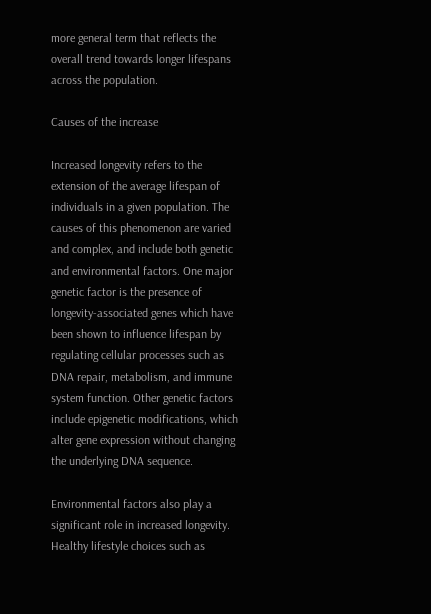more general term that reflects the overall trend towards longer lifespans across the population.

Causes of the increase

Increased longevity refers to the extension of the average lifespan of individuals in a given population. The causes of this phenomenon are varied and complex, and include both genetic and environmental factors. One major genetic factor is the presence of longevity-associated genes which have been shown to influence lifespan by regulating cellular processes such as DNA repair, metabolism, and immune system function. Other genetic factors include epigenetic modifications, which alter gene expression without changing the underlying DNA sequence.

Environmental factors also play a significant role in increased longevity. Healthy lifestyle choices such as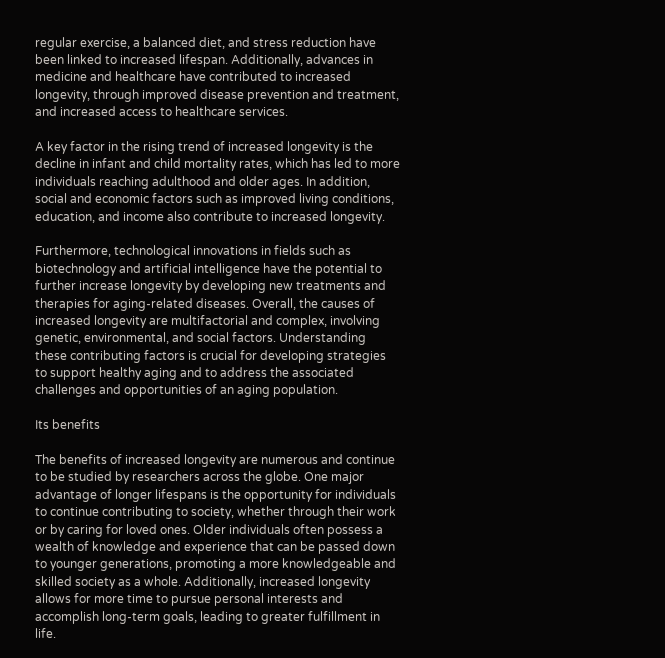regular exercise, a balanced diet, and stress reduction have been linked to increased lifespan. Additionally, advances in medicine and healthcare have contributed to increased longevity, through improved disease prevention and treatment, and increased access to healthcare services.

A key factor in the rising trend of increased longevity is the decline in infant and child mortality rates, which has led to more individuals reaching adulthood and older ages. In addition, social and economic factors such as improved living conditions, education, and income also contribute to increased longevity.

Furthermore, technological innovations in fields such as biotechnology and artificial intelligence have the potential to further increase longevity by developing new treatments and therapies for aging-related diseases. Overall, the causes of increased longevity are multifactorial and complex, involving genetic, environmental, and social factors. Understanding these contributing factors is crucial for developing strategies to support healthy aging and to address the associated challenges and opportunities of an aging population.

Its benefits

The benefits of increased longevity are numerous and continue to be studied by researchers across the globe. One major advantage of longer lifespans is the opportunity for individuals to continue contributing to society, whether through their work or by caring for loved ones. Older individuals often possess a wealth of knowledge and experience that can be passed down to younger generations, promoting a more knowledgeable and skilled society as a whole. Additionally, increased longevity allows for more time to pursue personal interests and accomplish long-term goals, leading to greater fulfillment in life.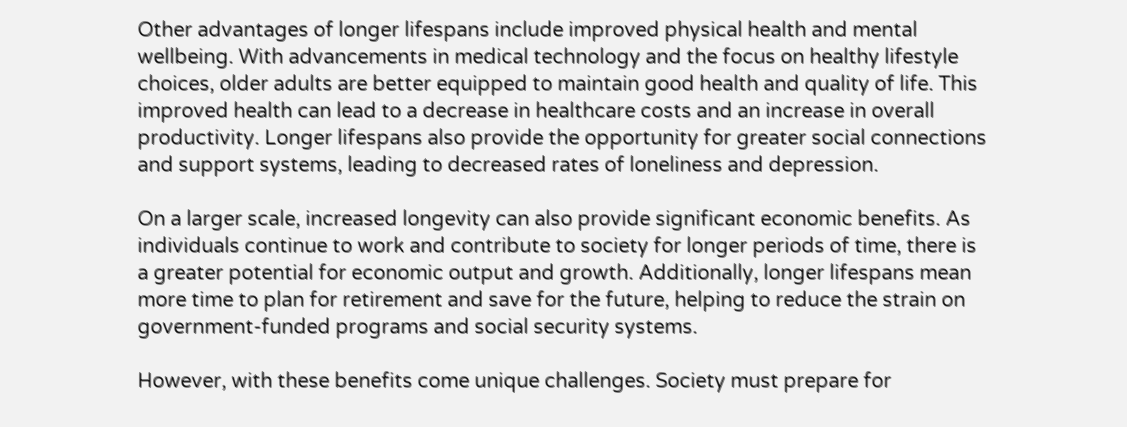Other advantages of longer lifespans include improved physical health and mental wellbeing. With advancements in medical technology and the focus on healthy lifestyle choices, older adults are better equipped to maintain good health and quality of life. This improved health can lead to a decrease in healthcare costs and an increase in overall productivity. Longer lifespans also provide the opportunity for greater social connections and support systems, leading to decreased rates of loneliness and depression.

On a larger scale, increased longevity can also provide significant economic benefits. As individuals continue to work and contribute to society for longer periods of time, there is a greater potential for economic output and growth. Additionally, longer lifespans mean more time to plan for retirement and save for the future, helping to reduce the strain on government-funded programs and social security systems.

However, with these benefits come unique challenges. Society must prepare for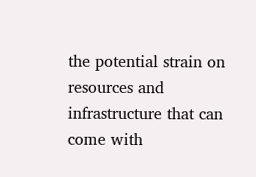the potential strain on resources and infrastructure that can come with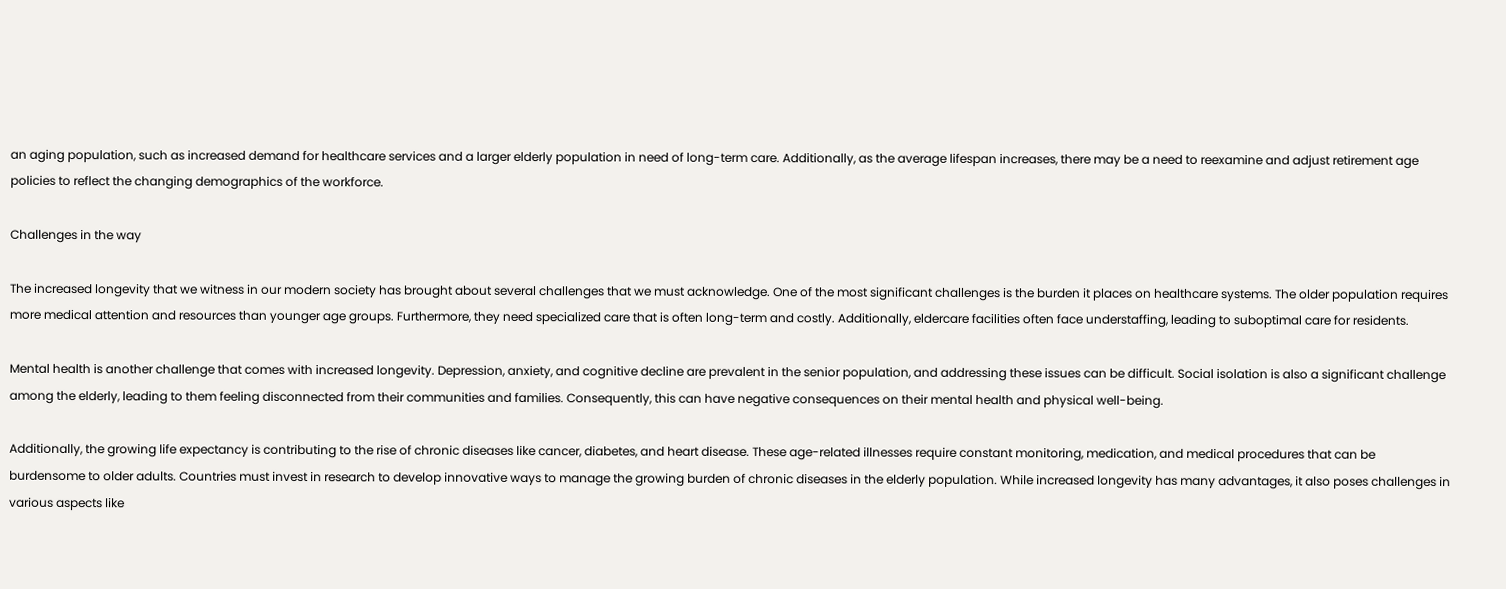an aging population, such as increased demand for healthcare services and a larger elderly population in need of long-term care. Additionally, as the average lifespan increases, there may be a need to reexamine and adjust retirement age policies to reflect the changing demographics of the workforce.

Challenges in the way

The increased longevity that we witness in our modern society has brought about several challenges that we must acknowledge. One of the most significant challenges is the burden it places on healthcare systems. The older population requires more medical attention and resources than younger age groups. Furthermore, they need specialized care that is often long-term and costly. Additionally, eldercare facilities often face understaffing, leading to suboptimal care for residents.

Mental health is another challenge that comes with increased longevity. Depression, anxiety, and cognitive decline are prevalent in the senior population, and addressing these issues can be difficult. Social isolation is also a significant challenge among the elderly, leading to them feeling disconnected from their communities and families. Consequently, this can have negative consequences on their mental health and physical well-being.

Additionally, the growing life expectancy is contributing to the rise of chronic diseases like cancer, diabetes, and heart disease. These age-related illnesses require constant monitoring, medication, and medical procedures that can be burdensome to older adults. Countries must invest in research to develop innovative ways to manage the growing burden of chronic diseases in the elderly population. While increased longevity has many advantages, it also poses challenges in various aspects like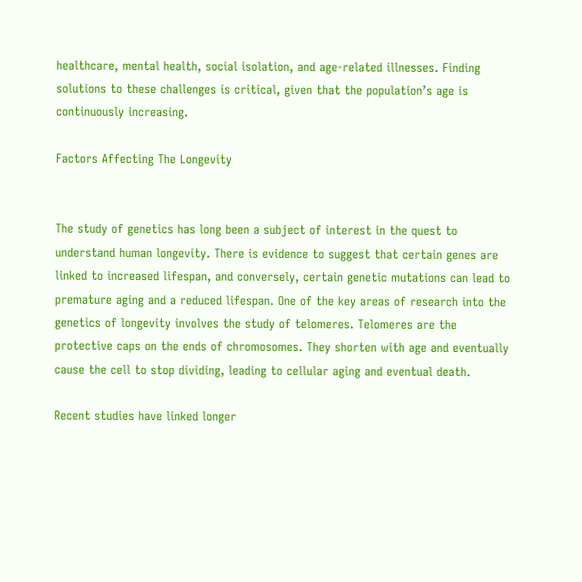healthcare, mental health, social isolation, and age-related illnesses. Finding solutions to these challenges is critical, given that the population’s age is continuously increasing.

Factors Affecting The Longevity


The study of genetics has long been a subject of interest in the quest to understand human longevity. There is evidence to suggest that certain genes are linked to increased lifespan, and conversely, certain genetic mutations can lead to premature aging and a reduced lifespan. One of the key areas of research into the genetics of longevity involves the study of telomeres. Telomeres are the protective caps on the ends of chromosomes. They shorten with age and eventually cause the cell to stop dividing, leading to cellular aging and eventual death.

Recent studies have linked longer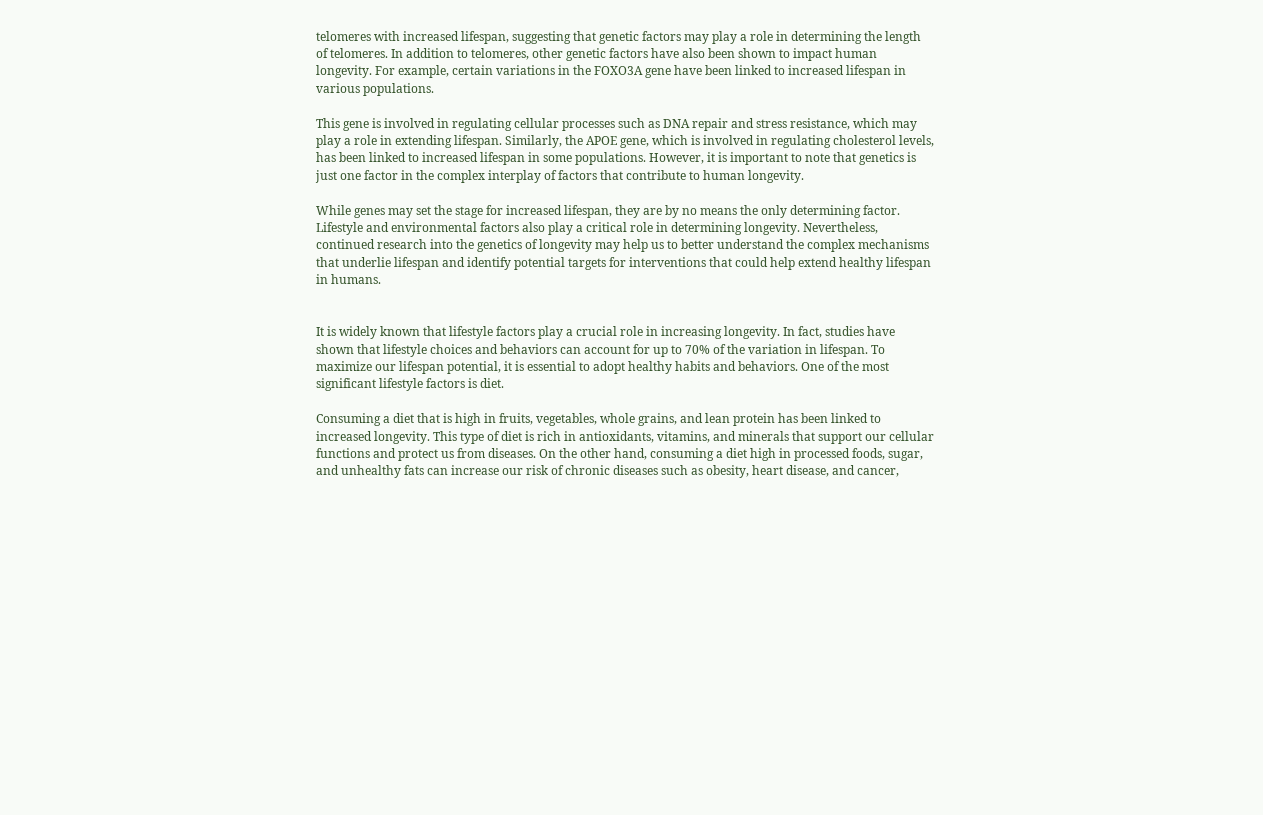telomeres with increased lifespan, suggesting that genetic factors may play a role in determining the length of telomeres. In addition to telomeres, other genetic factors have also been shown to impact human longevity. For example, certain variations in the FOXO3A gene have been linked to increased lifespan in various populations.

This gene is involved in regulating cellular processes such as DNA repair and stress resistance, which may play a role in extending lifespan. Similarly, the APOE gene, which is involved in regulating cholesterol levels, has been linked to increased lifespan in some populations. However, it is important to note that genetics is just one factor in the complex interplay of factors that contribute to human longevity.

While genes may set the stage for increased lifespan, they are by no means the only determining factor. Lifestyle and environmental factors also play a critical role in determining longevity. Nevertheless, continued research into the genetics of longevity may help us to better understand the complex mechanisms that underlie lifespan and identify potential targets for interventions that could help extend healthy lifespan in humans.


It is widely known that lifestyle factors play a crucial role in increasing longevity. In fact, studies have shown that lifestyle choices and behaviors can account for up to 70% of the variation in lifespan. To maximize our lifespan potential, it is essential to adopt healthy habits and behaviors. One of the most significant lifestyle factors is diet.

Consuming a diet that is high in fruits, vegetables, whole grains, and lean protein has been linked to increased longevity. This type of diet is rich in antioxidants, vitamins, and minerals that support our cellular functions and protect us from diseases. On the other hand, consuming a diet high in processed foods, sugar, and unhealthy fats can increase our risk of chronic diseases such as obesity, heart disease, and cancer,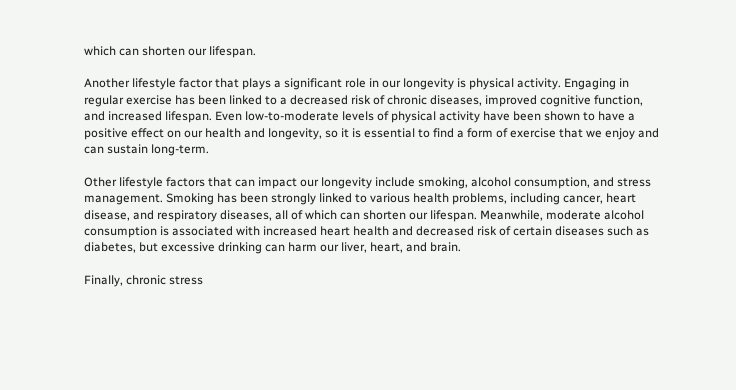which can shorten our lifespan.

Another lifestyle factor that plays a significant role in our longevity is physical activity. Engaging in regular exercise has been linked to a decreased risk of chronic diseases, improved cognitive function, and increased lifespan. Even low-to-moderate levels of physical activity have been shown to have a positive effect on our health and longevity, so it is essential to find a form of exercise that we enjoy and can sustain long-term.

Other lifestyle factors that can impact our longevity include smoking, alcohol consumption, and stress management. Smoking has been strongly linked to various health problems, including cancer, heart disease, and respiratory diseases, all of which can shorten our lifespan. Meanwhile, moderate alcohol consumption is associated with increased heart health and decreased risk of certain diseases such as diabetes, but excessive drinking can harm our liver, heart, and brain.

Finally, chronic stress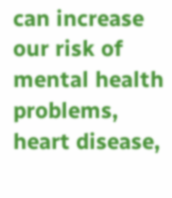can increase our risk of mental health problems, heart disease,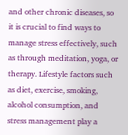and other chronic diseases, so it is crucial to find ways to manage stress effectively, such as through meditation, yoga, or therapy. Lifestyle factors such as diet, exercise, smoking, alcohol consumption, and stress management play a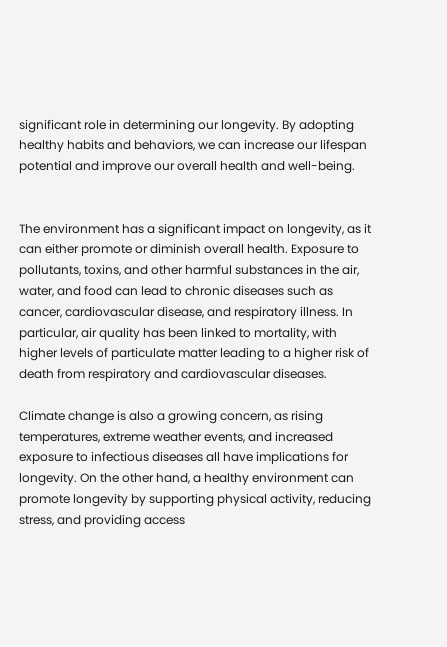significant role in determining our longevity. By adopting healthy habits and behaviors, we can increase our lifespan potential and improve our overall health and well-being.


The environment has a significant impact on longevity, as it can either promote or diminish overall health. Exposure to pollutants, toxins, and other harmful substances in the air, water, and food can lead to chronic diseases such as cancer, cardiovascular disease, and respiratory illness. In particular, air quality has been linked to mortality, with higher levels of particulate matter leading to a higher risk of death from respiratory and cardiovascular diseases.

Climate change is also a growing concern, as rising temperatures, extreme weather events, and increased exposure to infectious diseases all have implications for longevity. On the other hand, a healthy environment can promote longevity by supporting physical activity, reducing stress, and providing access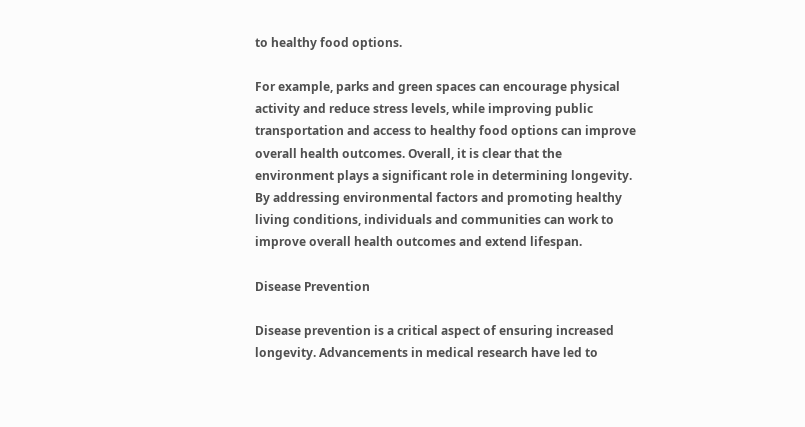to healthy food options.

For example, parks and green spaces can encourage physical activity and reduce stress levels, while improving public transportation and access to healthy food options can improve overall health outcomes. Overall, it is clear that the environment plays a significant role in determining longevity. By addressing environmental factors and promoting healthy living conditions, individuals and communities can work to improve overall health outcomes and extend lifespan.

Disease Prevention

Disease prevention is a critical aspect of ensuring increased longevity. Advancements in medical research have led to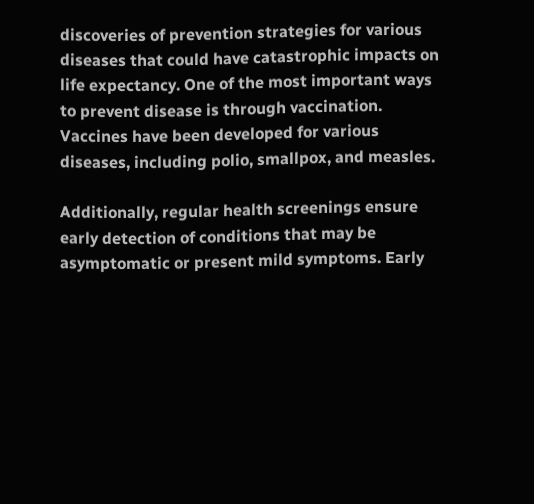discoveries of prevention strategies for various diseases that could have catastrophic impacts on life expectancy. One of the most important ways to prevent disease is through vaccination. Vaccines have been developed for various diseases, including polio, smallpox, and measles.

Additionally, regular health screenings ensure early detection of conditions that may be asymptomatic or present mild symptoms. Early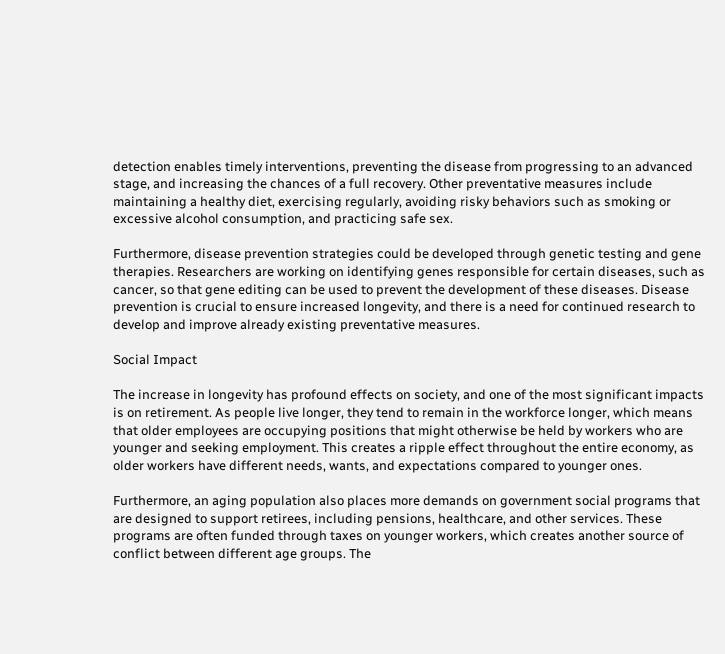detection enables timely interventions, preventing the disease from progressing to an advanced stage, and increasing the chances of a full recovery. Other preventative measures include maintaining a healthy diet, exercising regularly, avoiding risky behaviors such as smoking or excessive alcohol consumption, and practicing safe sex.

Furthermore, disease prevention strategies could be developed through genetic testing and gene therapies. Researchers are working on identifying genes responsible for certain diseases, such as cancer, so that gene editing can be used to prevent the development of these diseases. Disease prevention is crucial to ensure increased longevity, and there is a need for continued research to develop and improve already existing preventative measures.

Social Impact

The increase in longevity has profound effects on society, and one of the most significant impacts is on retirement. As people live longer, they tend to remain in the workforce longer, which means that older employees are occupying positions that might otherwise be held by workers who are younger and seeking employment. This creates a ripple effect throughout the entire economy, as older workers have different needs, wants, and expectations compared to younger ones.

Furthermore, an aging population also places more demands on government social programs that are designed to support retirees, including pensions, healthcare, and other services. These programs are often funded through taxes on younger workers, which creates another source of conflict between different age groups. The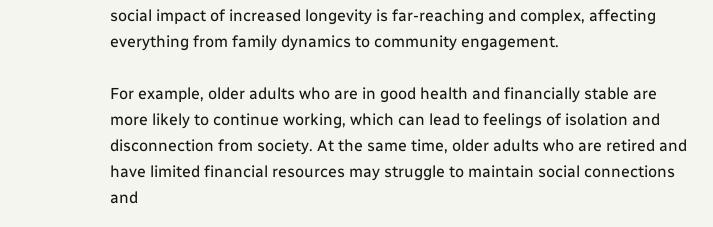social impact of increased longevity is far-reaching and complex, affecting everything from family dynamics to community engagement.

For example, older adults who are in good health and financially stable are more likely to continue working, which can lead to feelings of isolation and disconnection from society. At the same time, older adults who are retired and have limited financial resources may struggle to maintain social connections and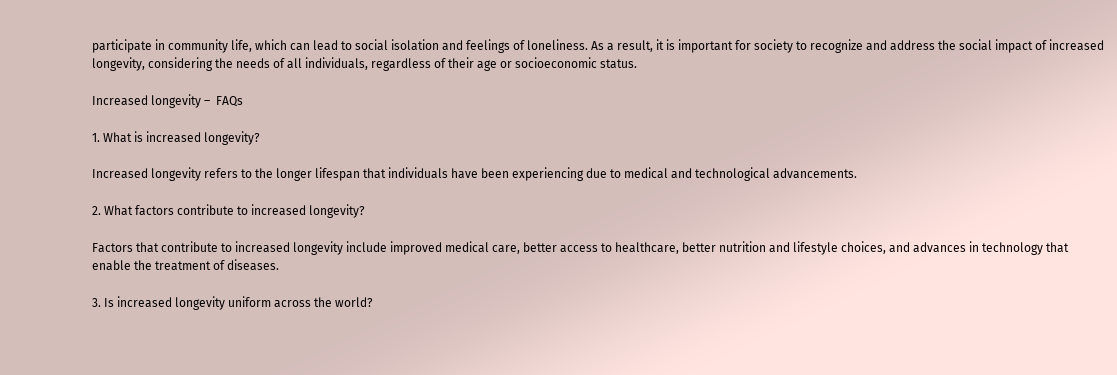participate in community life, which can lead to social isolation and feelings of loneliness. As a result, it is important for society to recognize and address the social impact of increased longevity, considering the needs of all individuals, regardless of their age or socioeconomic status.

Increased longevity –  FAQs

1. What is increased longevity?

Increased longevity refers to the longer lifespan that individuals have been experiencing due to medical and technological advancements.

2. What factors contribute to increased longevity?

Factors that contribute to increased longevity include improved medical care, better access to healthcare, better nutrition and lifestyle choices, and advances in technology that enable the treatment of diseases.

3. Is increased longevity uniform across the world?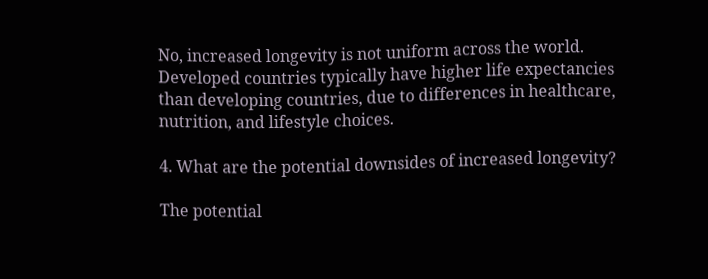No, increased longevity is not uniform across the world. Developed countries typically have higher life expectancies than developing countries, due to differences in healthcare, nutrition, and lifestyle choices.

4. What are the potential downsides of increased longevity?

The potential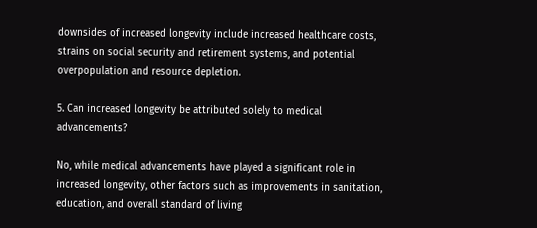downsides of increased longevity include increased healthcare costs, strains on social security and retirement systems, and potential overpopulation and resource depletion.

5. Can increased longevity be attributed solely to medical advancements?

No, while medical advancements have played a significant role in increased longevity, other factors such as improvements in sanitation, education, and overall standard of living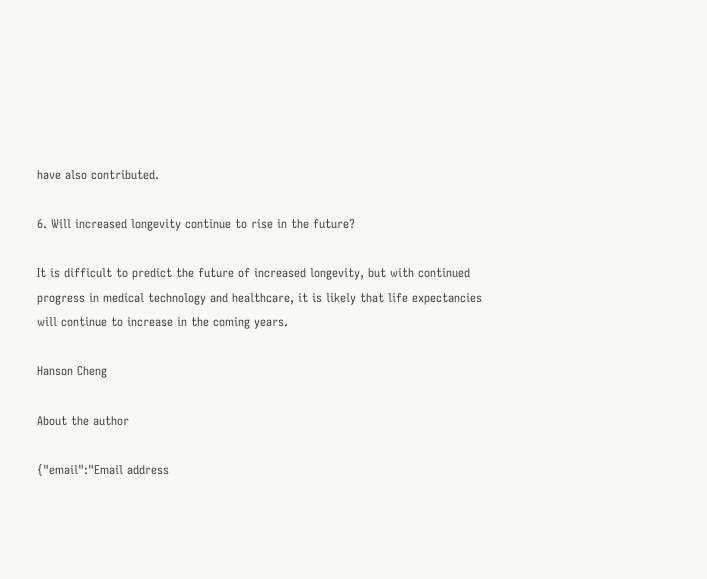have also contributed.

6. Will increased longevity continue to rise in the future?

It is difficult to predict the future of increased longevity, but with continued progress in medical technology and healthcare, it is likely that life expectancies will continue to increase in the coming years.

Hanson Cheng

About the author

{"email":"Email address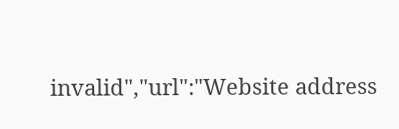invalid","url":"Website address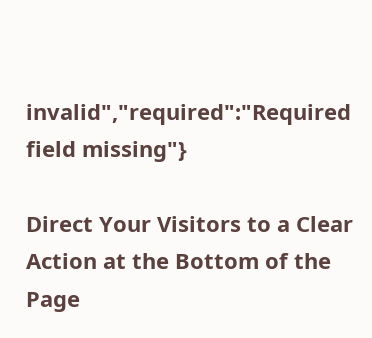invalid","required":"Required field missing"}

Direct Your Visitors to a Clear Action at the Bottom of the Page